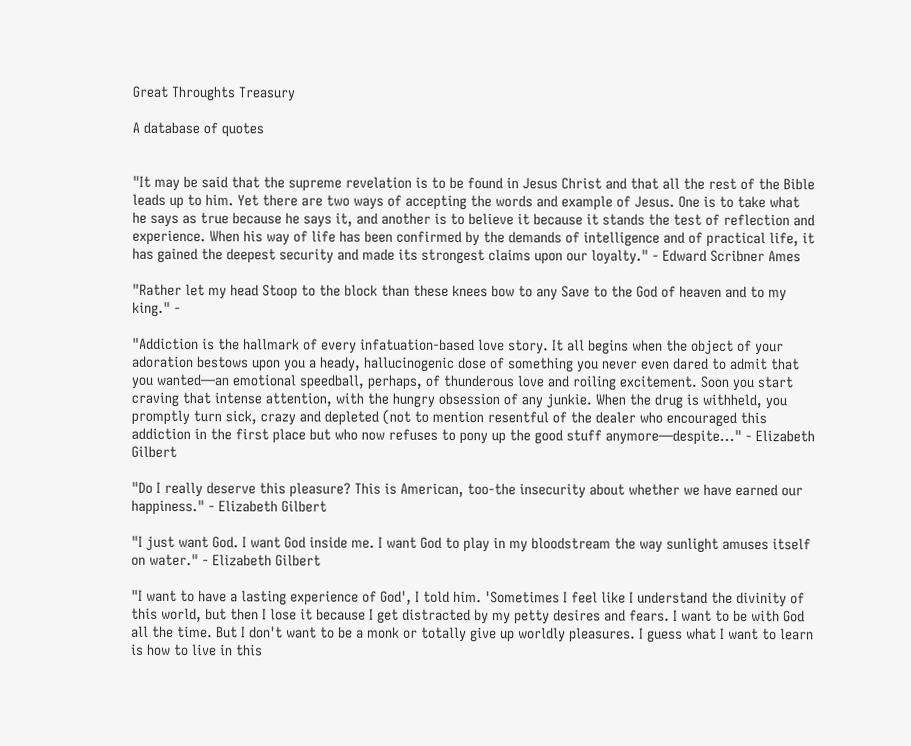Great Throughts Treasury

A database of quotes


"It may be said that the supreme revelation is to be found in Jesus Christ and that all the rest of the Bible leads up to him. Yet there are two ways of accepting the words and example of Jesus. One is to take what he says as true because he says it, and another is to believe it because it stands the test of reflection and experience. When his way of life has been confirmed by the demands of intelligence and of practical life, it has gained the deepest security and made its strongest claims upon our loyalty." - Edward Scribner Ames

"Rather let my head Stoop to the block than these knees bow to any Save to the God of heaven and to my king." -

"Addiction is the hallmark of every infatuation-based love story. It all begins when the object of your adoration bestows upon you a heady, hallucinogenic dose of something you never even dared to admit that you wanted—an emotional speedball, perhaps, of thunderous love and roiling excitement. Soon you start craving that intense attention, with the hungry obsession of any junkie. When the drug is withheld, you promptly turn sick, crazy and depleted (not to mention resentful of the dealer who encouraged this addiction in the first place but who now refuses to pony up the good stuff anymore—despite..." - Elizabeth Gilbert

"Do I really deserve this pleasure? This is American, too-the insecurity about whether we have earned our happiness." - Elizabeth Gilbert

"I just want God. I want God inside me. I want God to play in my bloodstream the way sunlight amuses itself on water." - Elizabeth Gilbert

"I want to have a lasting experience of God', I told him. 'Sometimes I feel like I understand the divinity of this world, but then I lose it because I get distracted by my petty desires and fears. I want to be with God all the time. But I don't want to be a monk or totally give up worldly pleasures. I guess what I want to learn is how to live in this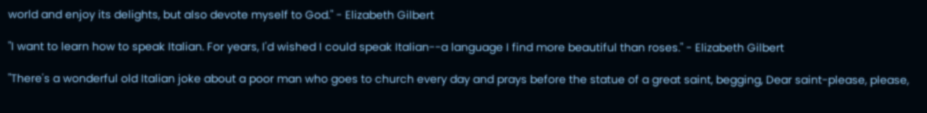world and enjoy its delights, but also devote myself to God." - Elizabeth Gilbert

"I want to learn how to speak Italian. For years, I'd wished I could speak Italian--a language I find more beautiful than roses." - Elizabeth Gilbert

"There's a wonderful old Italian joke about a poor man who goes to church every day and prays before the statue of a great saint, begging, Dear saint-please, please,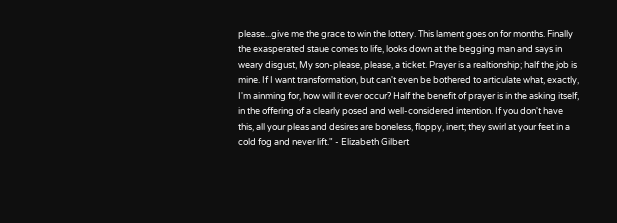please...give me the grace to win the lottery. This lament goes on for months. Finally the exasperated staue comes to life, looks down at the begging man and says in weary disgust, My son-please, please, a ticket. Prayer is a realtionship; half the job is mine. If I want transformation, but can't even be bothered to articulate what, exactly, I'm ainming for, how will it ever occur? Half the benefit of prayer is in the asking itself, in the offering of a clearly posed and well-considered intention. If you don't have this, all your pleas and desires are boneless, floppy, inert; they swirl at your feet in a cold fog and never lift." - Elizabeth Gilbert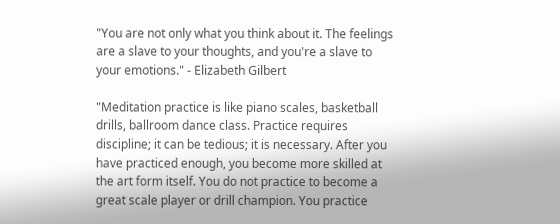"You are not only what you think about it. The feelings are a slave to your thoughts, and you're a slave to your emotions." - Elizabeth Gilbert

"Meditation practice is like piano scales, basketball drills, ballroom dance class. Practice requires discipline; it can be tedious; it is necessary. After you have practiced enough, you become more skilled at the art form itself. You do not practice to become a great scale player or drill champion. You practice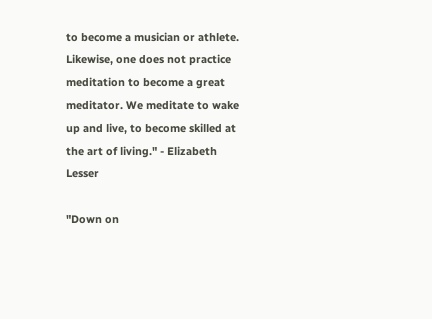to become a musician or athlete. Likewise, one does not practice meditation to become a great meditator. We meditate to wake up and live, to become skilled at the art of living." - Elizabeth Lesser

"Down on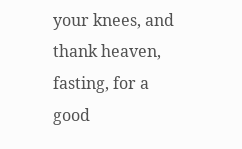your knees, and thank heaven, fasting, for a good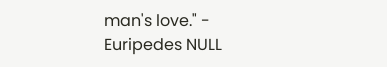man's love." - Euripedes NULL